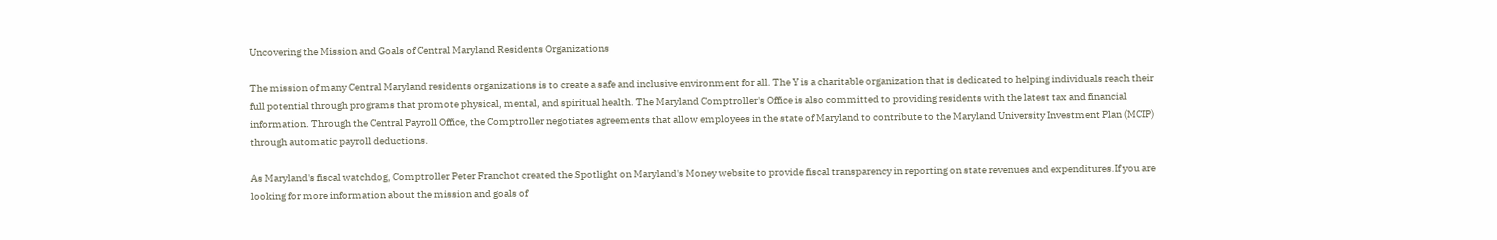Uncovering the Mission and Goals of Central Maryland Residents Organizations

The mission of many Central Maryland residents organizations is to create a safe and inclusive environment for all. The Y is a charitable organization that is dedicated to helping individuals reach their full potential through programs that promote physical, mental, and spiritual health. The Maryland Comptroller's Office is also committed to providing residents with the latest tax and financial information. Through the Central Payroll Office, the Comptroller negotiates agreements that allow employees in the state of Maryland to contribute to the Maryland University Investment Plan (MCIP) through automatic payroll deductions.

As Maryland's fiscal watchdog, Comptroller Peter Franchot created the Spotlight on Maryland's Money website to provide fiscal transparency in reporting on state revenues and expenditures.If you are looking for more information about the mission and goals of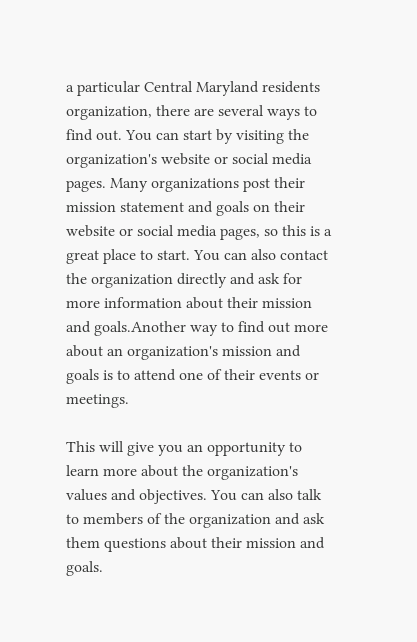a particular Central Maryland residents organization, there are several ways to find out. You can start by visiting the organization's website or social media pages. Many organizations post their mission statement and goals on their website or social media pages, so this is a great place to start. You can also contact the organization directly and ask for more information about their mission and goals.Another way to find out more about an organization's mission and goals is to attend one of their events or meetings.

This will give you an opportunity to learn more about the organization's values and objectives. You can also talk to members of the organization and ask them questions about their mission and goals.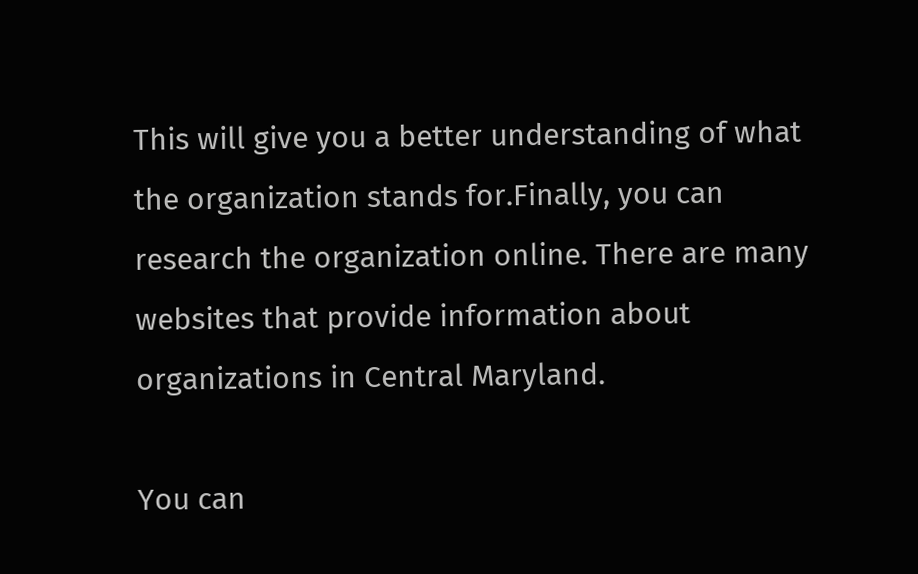This will give you a better understanding of what the organization stands for.Finally, you can research the organization online. There are many websites that provide information about organizations in Central Maryland.

You can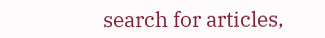search for articles,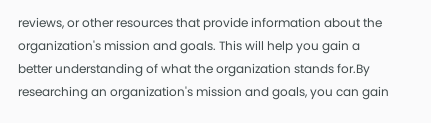reviews, or other resources that provide information about the organization's mission and goals. This will help you gain a better understanding of what the organization stands for.By researching an organization's mission and goals, you can gain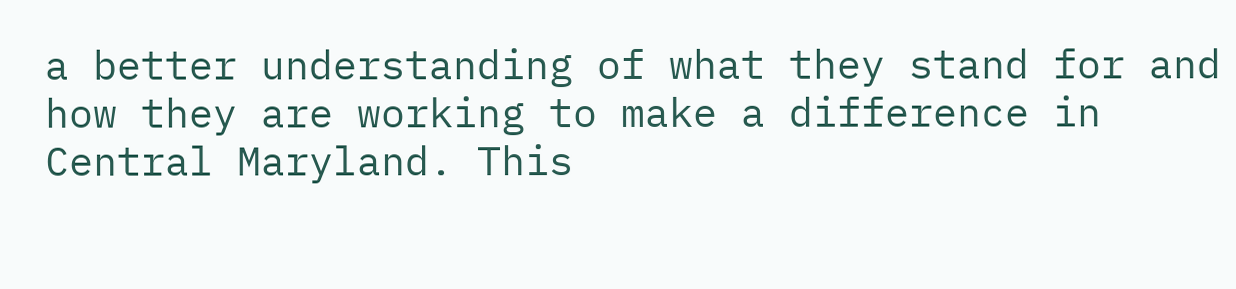a better understanding of what they stand for and how they are working to make a difference in Central Maryland. This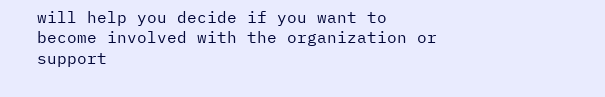will help you decide if you want to become involved with the organization or support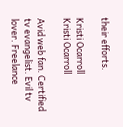their efforts.

Kristi Ocarroll
Kristi Ocarroll

Avid web fan. Certified tv evangelist. Evil tv lover. Freelance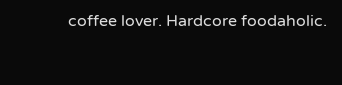coffee lover. Hardcore foodaholic.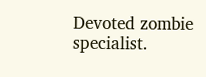Devoted zombie specialist.